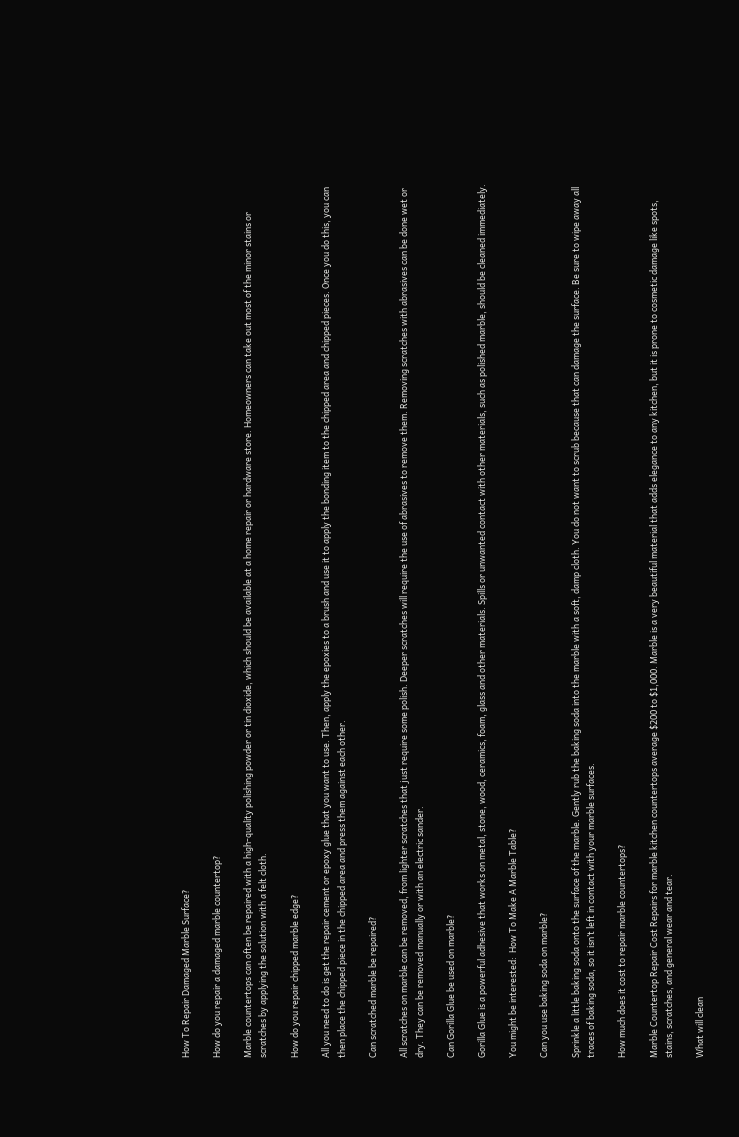How To Repair Damaged Marble Surface?

How do you repair a damaged marble countertop?

Marble countertops can often be repaired with a high-quality polishing powder or tin dioxide, which should be available at a home repair or hardware store. Homeowners can take out most of the minor stains or scratches by applying the solution with a felt cloth.

How do you repair chipped marble edge?

All you need to do is get the repair cement or epoxy glue that you want to use. Then, apply the epoxies to a brush and use it to apply the bonding item to the chipped area and chipped pieces. Once you do this, you can then place the chipped piece in the chipped area and press them against each other.

Can scratched marble be repaired?

All scratches on marble can be removed, from lighter scratches that just require some polish. Deeper scratches will require the use of abrasives to remove them. Removing scratches with abrasives can be done wet or dry. They can be removed manually or with an electric sander.

Can Gorilla Glue be used on marble?

Gorilla Glue is a powerful adhesive that works on metal, stone, wood, ceramics, foam, glass and other materials. Spills or unwanted contact with other materials, such as polished marble, should be cleaned immediately.

You might be interested:  How To Make A Marble Table?

Can you use baking soda on marble?

Sprinkle a little baking soda onto the surface of the marble. Gently rub the baking soda into the marble with a soft, damp cloth. You do not want to scrub because that can damage the surface. Be sure to wipe away all traces of baking soda, so it isn’t left in contact with your marble surfaces.

How much does it cost to repair marble countertops?

Marble Countertop Repair Cost Repairs for marble kitchen countertops average $200 to $1,000. Marble is a very beautiful material that adds elegance to any kitchen, but it is prone to cosmetic damage like spots, stains, scratches, and general wear and tear.

What will clean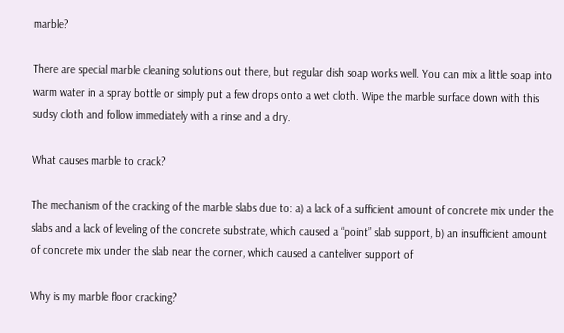marble?

There are special marble cleaning solutions out there, but regular dish soap works well. You can mix a little soap into warm water in a spray bottle or simply put a few drops onto a wet cloth. Wipe the marble surface down with this sudsy cloth and follow immediately with a rinse and a dry.

What causes marble to crack?

The mechanism of the cracking of the marble slabs due to: a) a lack of a sufficient amount of concrete mix under the slabs and a lack of leveling of the concrete substrate, which caused a “point” slab support, b) an insufficient amount of concrete mix under the slab near the corner, which caused a canteliver support of

Why is my marble floor cracking?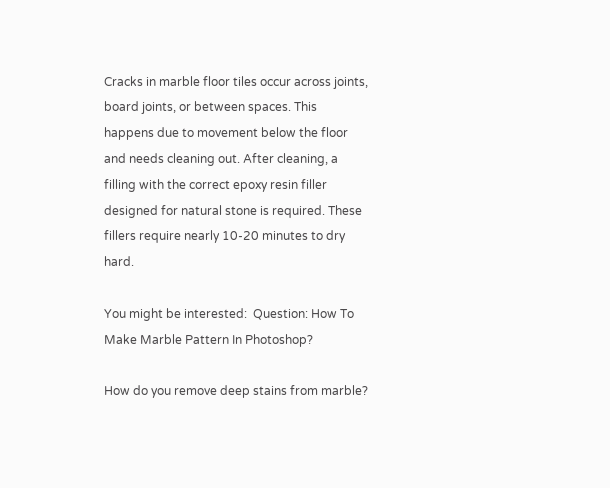Cracks in marble floor tiles occur across joints, board joints, or between spaces. This happens due to movement below the floor and needs cleaning out. After cleaning, a filling with the correct epoxy resin filler designed for natural stone is required. These fillers require nearly 10-20 minutes to dry hard.

You might be interested:  Question: How To Make Marble Pattern In Photoshop?

How do you remove deep stains from marble?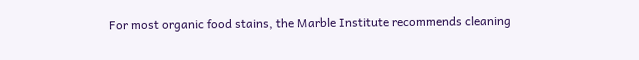For most organic food stains, the Marble Institute recommends cleaning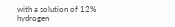with a solution of 12% hydrogen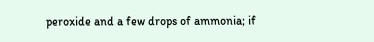peroxide and a few drops of ammonia; if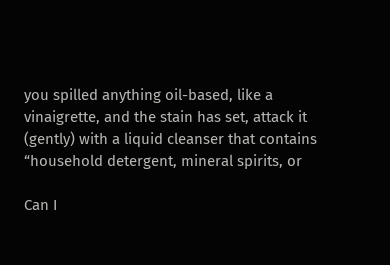you spilled anything oil-based, like a vinaigrette, and the stain has set, attack it (gently) with a liquid cleanser that contains “household detergent, mineral spirits, or

Can I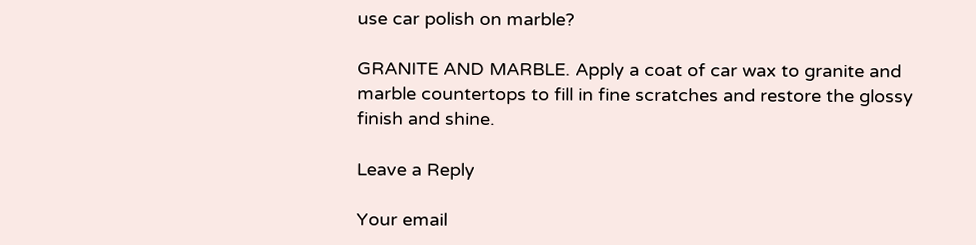use car polish on marble?

GRANITE AND MARBLE. Apply a coat of car wax to granite and marble countertops to fill in fine scratches and restore the glossy finish and shine.

Leave a Reply

Your email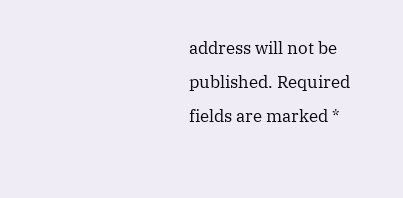address will not be published. Required fields are marked *